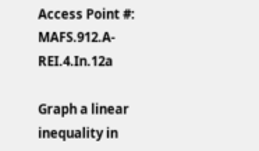Access Point #: MAFS.912.A-REI.4.In.12a

Graph a linear inequality in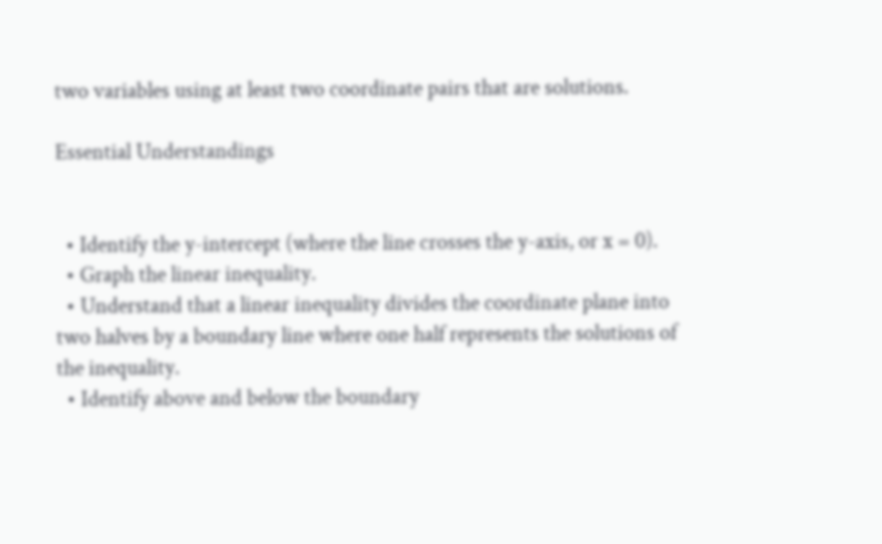two variables using at least two coordinate pairs that are solutions.

Essential Understandings


  • Identify the y-intercept (where the line crosses the y-axis, or x = 0).
  • Graph the linear inequality.
  • Understand that a linear inequality divides the coordinate plane into two halves by a boundary line where one half represents the solutions of the inequality.
  • Identify above and below the boundary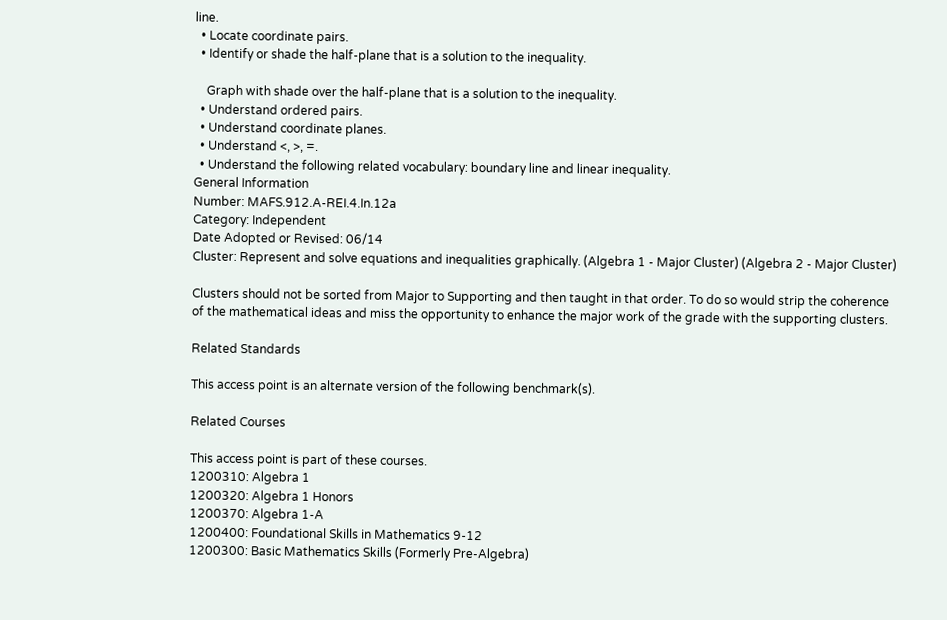line.
  • Locate coordinate pairs.
  • Identify or shade the half-plane that is a solution to the inequality.

    Graph with shade over the half-plane that is a solution to the inequality.
  • Understand ordered pairs.
  • Understand coordinate planes.
  • Understand <, >, =.
  • Understand the following related vocabulary: boundary line and linear inequality.
General Information
Number: MAFS.912.A-REI.4.In.12a
Category: Independent
Date Adopted or Revised: 06/14
Cluster: Represent and solve equations and inequalities graphically. (Algebra 1 - Major Cluster) (Algebra 2 - Major Cluster)

Clusters should not be sorted from Major to Supporting and then taught in that order. To do so would strip the coherence of the mathematical ideas and miss the opportunity to enhance the major work of the grade with the supporting clusters.

Related Standards

This access point is an alternate version of the following benchmark(s).

Related Courses

This access point is part of these courses.
1200310: Algebra 1
1200320: Algebra 1 Honors
1200370: Algebra 1-A
1200400: Foundational Skills in Mathematics 9-12
1200300: Basic Mathematics Skills (Formerly Pre-Algebra)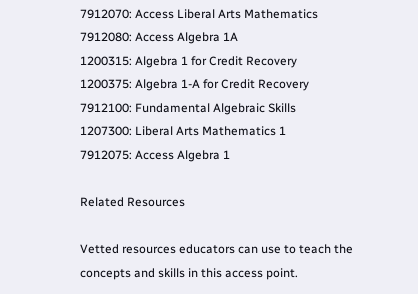7912070: Access Liberal Arts Mathematics
7912080: Access Algebra 1A
1200315: Algebra 1 for Credit Recovery
1200375: Algebra 1-A for Credit Recovery
7912100: Fundamental Algebraic Skills
1207300: Liberal Arts Mathematics 1
7912075: Access Algebra 1

Related Resources

Vetted resources educators can use to teach the concepts and skills in this access point.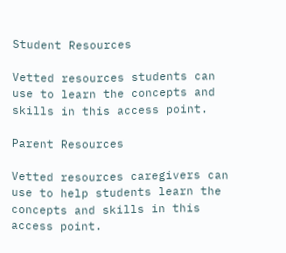Student Resources

Vetted resources students can use to learn the concepts and skills in this access point.

Parent Resources

Vetted resources caregivers can use to help students learn the concepts and skills in this access point.